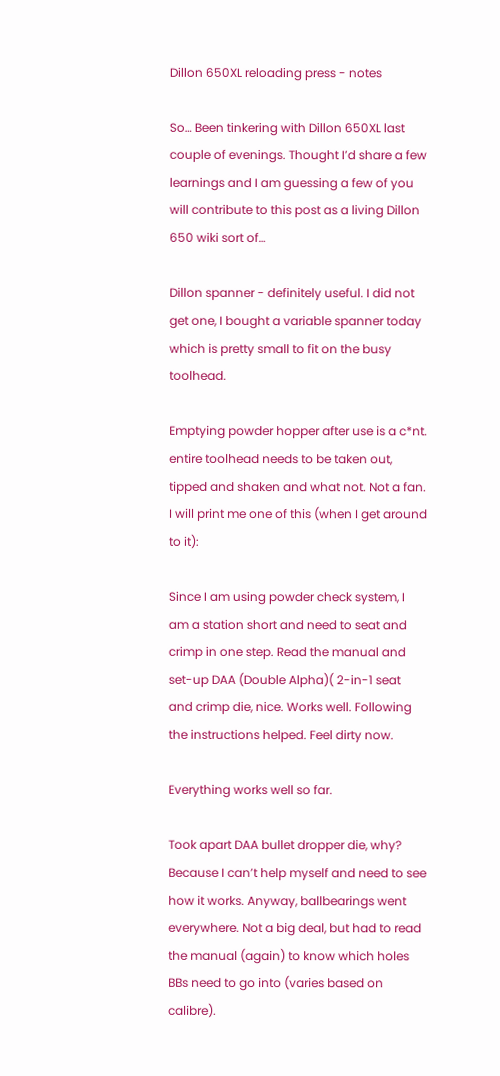Dillon 650XL reloading press - notes

So… Been tinkering with Dillon 650XL last couple of evenings. Thought I’d share a few learnings and I am guessing a few of you will contribute to this post as a living Dillon 650 wiki sort of…

Dillon spanner - definitely useful. I did not get one, I bought a variable spanner today which is pretty small to fit on the busy toolhead.

Emptying powder hopper after use is a c*nt. entire toolhead needs to be taken out, tipped and shaken and what not. Not a fan. I will print me one of this (when I get around to it):

Since I am using powder check system, I am a station short and need to seat and crimp in one step. Read the manual and set-up DAA (Double Alpha)( 2-in-1 seat and crimp die, nice. Works well. Following the instructions helped. Feel dirty now.

Everything works well so far.

Took apart DAA bullet dropper die, why? Because I can’t help myself and need to see how it works. Anyway, ballbearings went everywhere. Not a big deal, but had to read the manual (again) to know which holes BBs need to go into (varies based on calibre).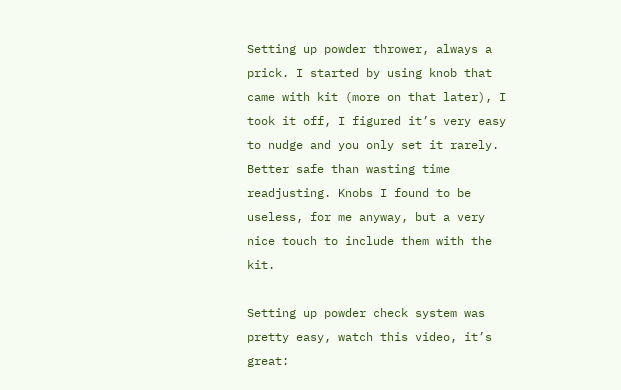Setting up powder thrower, always a prick. I started by using knob that came with kit (more on that later), I took it off, I figured it’s very easy to nudge and you only set it rarely. Better safe than wasting time readjusting. Knobs I found to be useless, for me anyway, but a very nice touch to include them with the kit.

Setting up powder check system was pretty easy, watch this video, it’s great: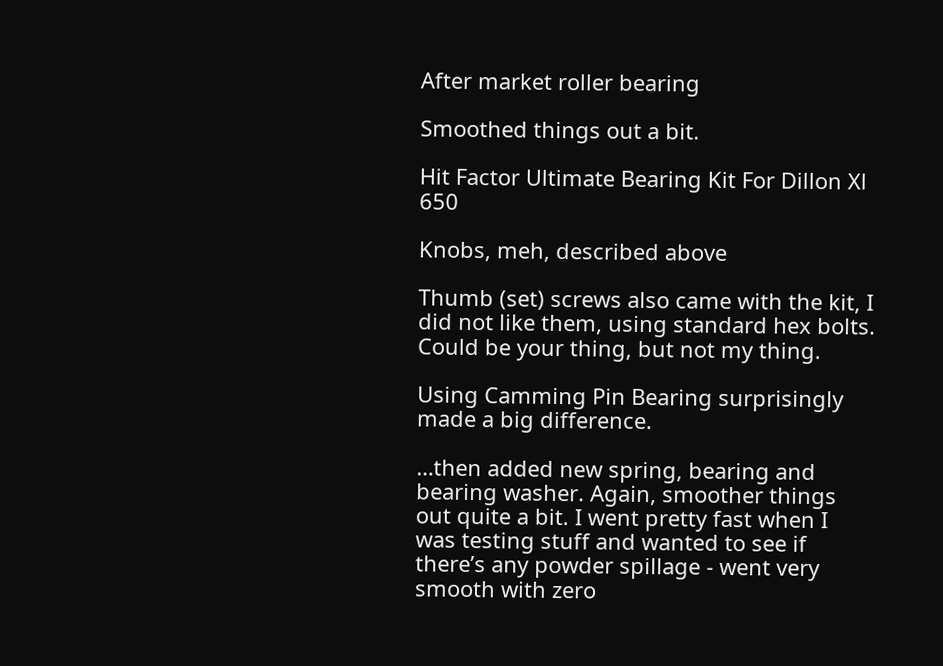After market roller bearing

Smoothed things out a bit.

Hit Factor Ultimate Bearing Kit For Dillon Xl 650

Knobs, meh, described above

Thumb (set) screws also came with the kit, I did not like them, using standard hex bolts. Could be your thing, but not my thing.

Using Camming Pin Bearing surprisingly made a big difference.

…then added new spring, bearing and bearing washer. Again, smoother things out quite a bit. I went pretty fast when I was testing stuff and wanted to see if there’s any powder spillage - went very smooth with zero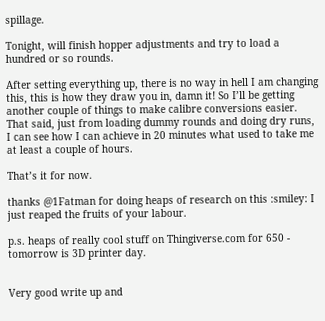spillage.

Tonight, will finish hopper adjustments and try to load a hundred or so rounds.

After setting everything up, there is no way in hell I am changing this, this is how they draw you in, damn it! So I’ll be getting another couple of things to make calibre conversions easier. That said, just from loading dummy rounds and doing dry runs, I can see how I can achieve in 20 minutes what used to take me at least a couple of hours.

That’s it for now.

thanks @1Fatman for doing heaps of research on this :smiley: I just reaped the fruits of your labour.

p.s. heaps of really cool stuff on Thingiverse.com for 650 - tomorrow is 3D printer day.


Very good write up and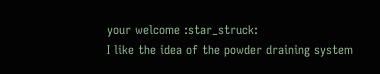your welcome :star_struck:
I like the idea of the powder draining system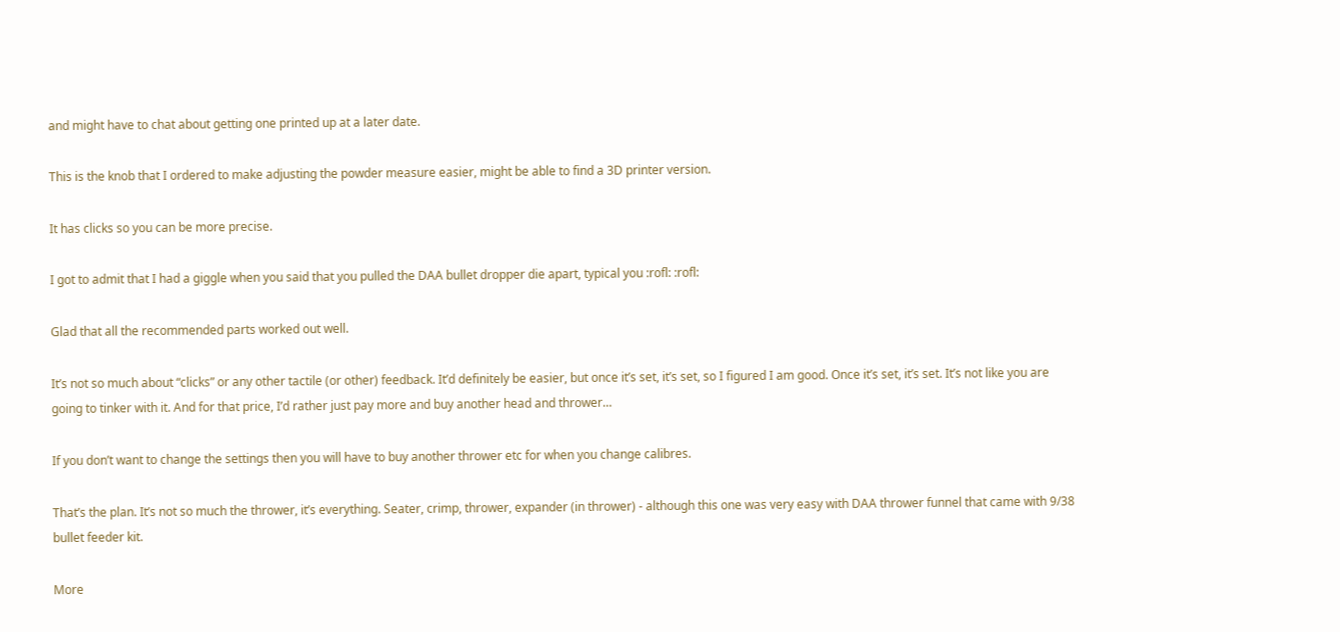and might have to chat about getting one printed up at a later date.

This is the knob that I ordered to make adjusting the powder measure easier, might be able to find a 3D printer version.

It has clicks so you can be more precise.

I got to admit that I had a giggle when you said that you pulled the DAA bullet dropper die apart, typical you :rofl: :rofl:

Glad that all the recommended parts worked out well.

It’s not so much about “clicks” or any other tactile (or other) feedback. It’d definitely be easier, but once it’s set, it’s set, so I figured I am good. Once it’s set, it’s set. It’s not like you are going to tinker with it. And for that price, I’d rather just pay more and buy another head and thrower…

If you don’t want to change the settings then you will have to buy another thrower etc for when you change calibres.

That’s the plan. It’s not so much the thrower, it’s everything. Seater, crimp, thrower, expander (in thrower) - although this one was very easy with DAA thrower funnel that came with 9/38 bullet feeder kit.

More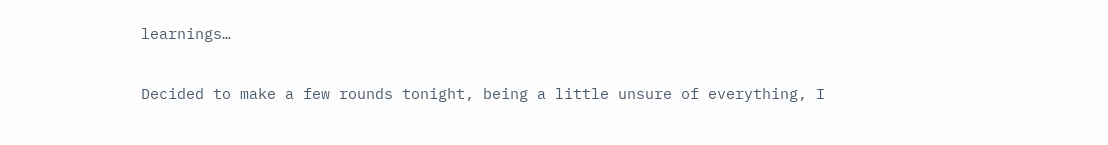learnings…

Decided to make a few rounds tonight, being a little unsure of everything, I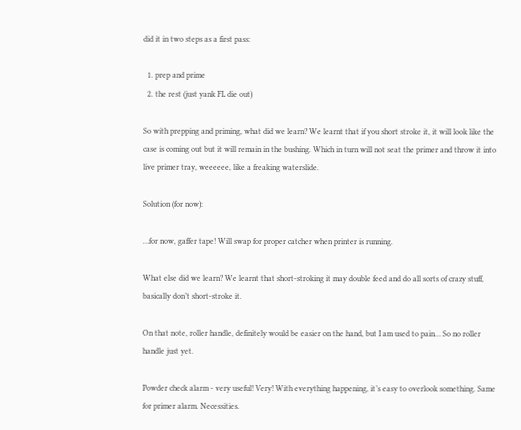did it in two steps as a first pass:

  1. prep and prime
  2. the rest (just yank FL die out)

So with prepping and priming, what did we learn? We learnt that if you short stroke it, it will look like the case is coming out but it will remain in the bushing. Which in turn will not seat the primer and throw it into live primer tray, weeeeee, like a freaking waterslide.

Solution (for now):

…for now, gaffer tape! Will swap for proper catcher when printer is running.

What else did we learn? We learnt that short-stroking it may double feed and do all sorts of crazy stuff, basically don’t short-stroke it.

On that note, roller handle, definitely would be easier on the hand, but I am used to pain… So no roller handle just yet.

Powder check alarm - very useful! Very! With everything happening, it’s easy to overlook something. Same for primer alarm. Necessities.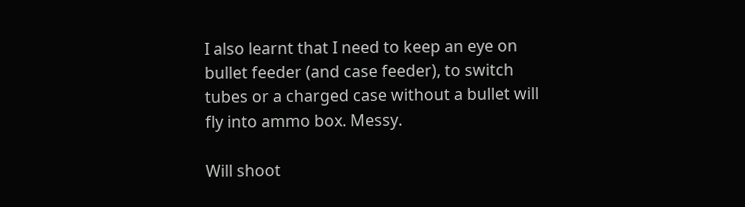I also learnt that I need to keep an eye on bullet feeder (and case feeder), to switch tubes or a charged case without a bullet will fly into ammo box. Messy.

Will shoot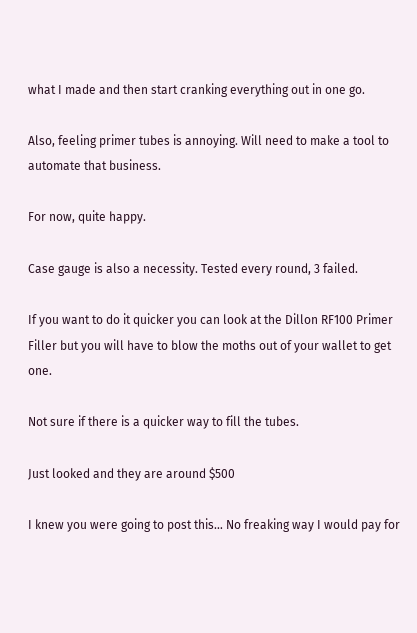what I made and then start cranking everything out in one go.

Also, feeling primer tubes is annoying. Will need to make a tool to automate that business.

For now, quite happy.

Case gauge is also a necessity. Tested every round, 3 failed.

If you want to do it quicker you can look at the Dillon RF100 Primer Filler but you will have to blow the moths out of your wallet to get one.

Not sure if there is a quicker way to fill the tubes.

Just looked and they are around $500

I knew you were going to post this… No freaking way I would pay for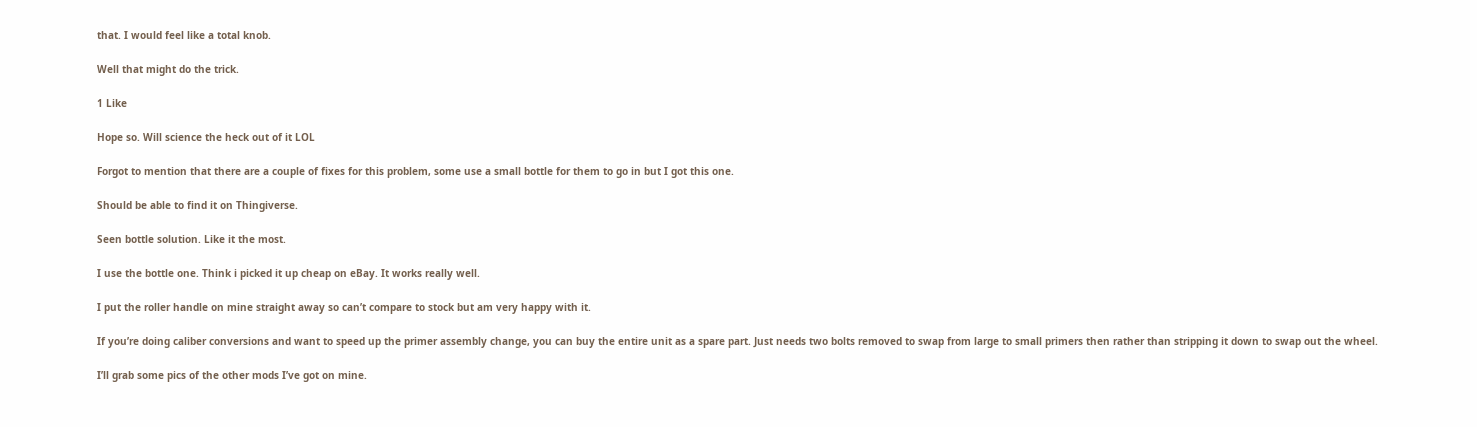that. I would feel like a total knob.

Well that might do the trick.

1 Like

Hope so. Will science the heck out of it LOL

Forgot to mention that there are a couple of fixes for this problem, some use a small bottle for them to go in but I got this one.

Should be able to find it on Thingiverse.

Seen bottle solution. Like it the most.

I use the bottle one. Think i picked it up cheap on eBay. It works really well.

I put the roller handle on mine straight away so can’t compare to stock but am very happy with it.

If you’re doing caliber conversions and want to speed up the primer assembly change, you can buy the entire unit as a spare part. Just needs two bolts removed to swap from large to small primers then rather than stripping it down to swap out the wheel.

I’ll grab some pics of the other mods I’ve got on mine.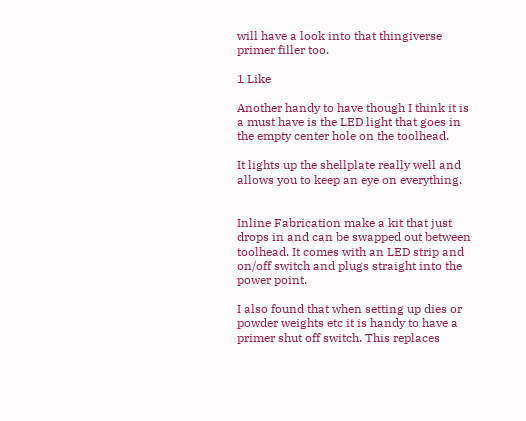will have a look into that thingiverse primer filler too.

1 Like

Another handy to have though I think it is a must have is the LED light that goes in the empty center hole on the toolhead.

It lights up the shellplate really well and allows you to keep an eye on everything.


Inline Fabrication make a kit that just drops in and can be swapped out between toolhead. It comes with an LED strip and on/off switch and plugs straight into the power point.

I also found that when setting up dies or powder weights etc it is handy to have a primer shut off switch. This replaces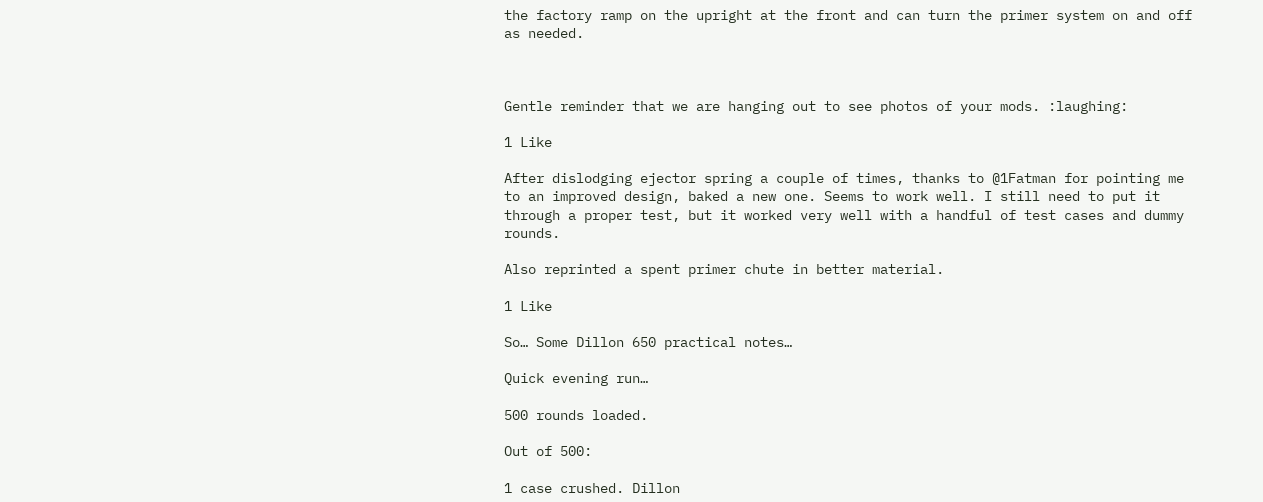the factory ramp on the upright at the front and can turn the primer system on and off as needed.



Gentle reminder that we are hanging out to see photos of your mods. :laughing:

1 Like

After dislodging ejector spring a couple of times, thanks to @1Fatman for pointing me to an improved design, baked a new one. Seems to work well. I still need to put it through a proper test, but it worked very well with a handful of test cases and dummy rounds.

Also reprinted a spent primer chute in better material.

1 Like

So… Some Dillon 650 practical notes…

Quick evening run…

500 rounds loaded.

Out of 500:

1 case crushed. Dillon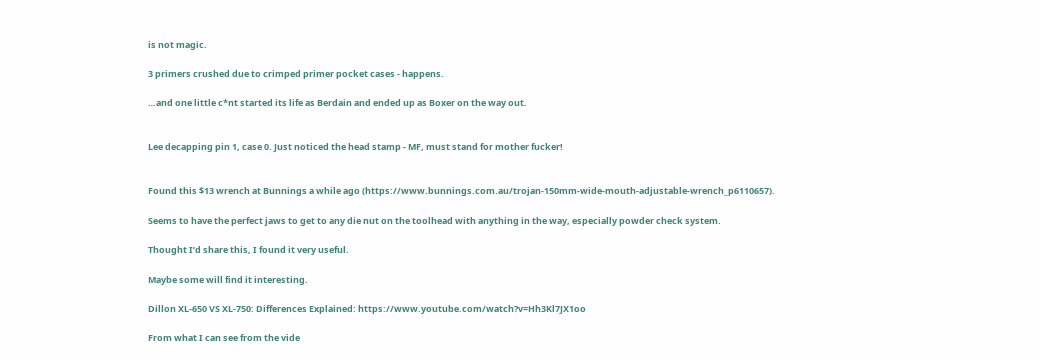is not magic.

3 primers crushed due to crimped primer pocket cases - happens.

…and one little c*nt started its life as Berdain and ended up as Boxer on the way out.


Lee decapping pin 1, case 0. Just noticed the head stamp - MF, must stand for mother fucker!


Found this $13 wrench at Bunnings a while ago (https://www.bunnings.com.au/trojan-150mm-wide-mouth-adjustable-wrench_p6110657).

Seems to have the perfect jaws to get to any die nut on the toolhead with anything in the way, especially powder check system.

Thought I’d share this, I found it very useful.

Maybe some will find it interesting.

Dillon XL-650 VS XL-750: Differences Explained: https://www.youtube.com/watch?v=Hh3Kl7JX1oo

From what I can see from the vide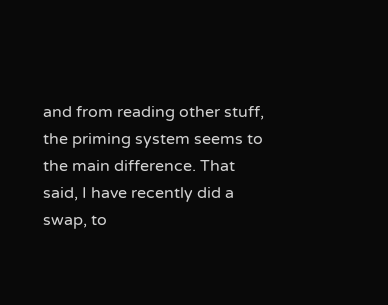and from reading other stuff, the priming system seems to the main difference. That said, I have recently did a swap, to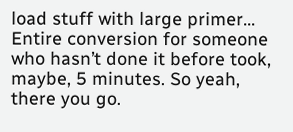load stuff with large primer… Entire conversion for someone who hasn’t done it before took, maybe, 5 minutes. So yeah, there you go.